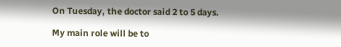On Tuesday, the doctor said 2 to 5 days.

My main role will be to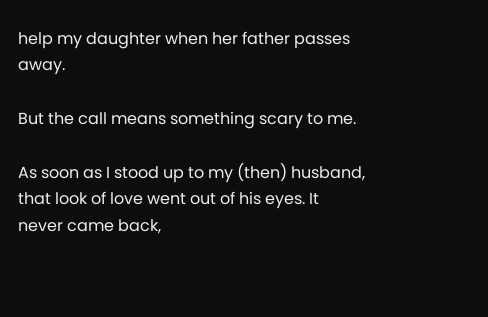help my daughter when her father passes away.

But the call means something scary to me.

As soon as I stood up to my (then) husband, that look of love went out of his eyes. It never came back,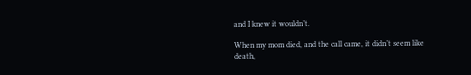and I knew it wouldn’t.

When my mom died, and the call came, it didn’t seem like death,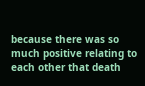because there was so much positive relating to each other that death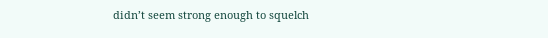didn’t seem strong enough to squelch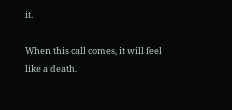it.

When this call comes, it will feel like a death.